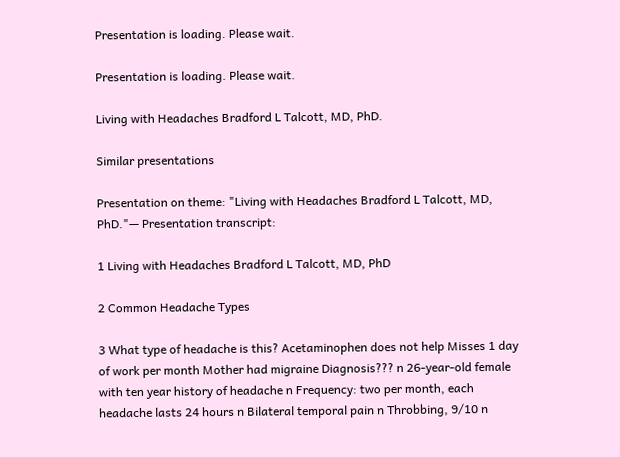Presentation is loading. Please wait.

Presentation is loading. Please wait.

Living with Headaches Bradford L Talcott, MD, PhD.

Similar presentations

Presentation on theme: "Living with Headaches Bradford L Talcott, MD, PhD."— Presentation transcript:

1 Living with Headaches Bradford L Talcott, MD, PhD

2 Common Headache Types

3 What type of headache is this? Acetaminophen does not help Misses 1 day of work per month Mother had migraine Diagnosis??? n 26-year-old female with ten year history of headache n Frequency: two per month, each headache lasts 24 hours n Bilateral temporal pain n Throbbing, 9/10 n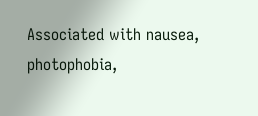Associated with nausea, photophobia,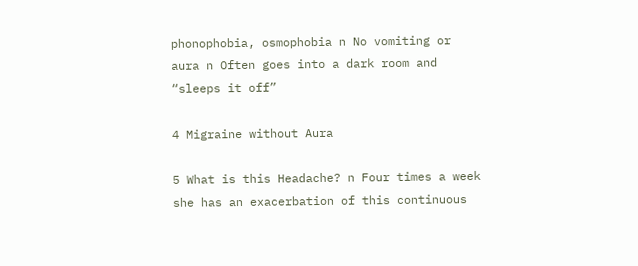phonophobia, osmophobia n No vomiting or aura n Often goes into a dark room and “sleeps it off”

4 Migraine without Aura

5 What is this Headache? n Four times a week she has an exacerbation of this continuous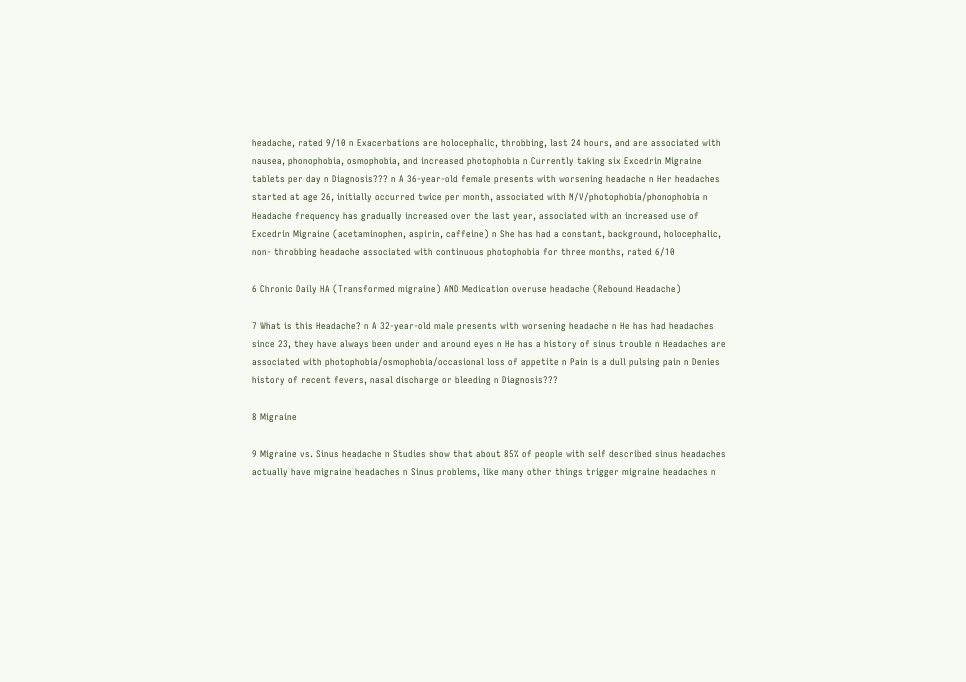headache, rated 9/10 n Exacerbations are holocephalic, throbbing, last 24 hours, and are associated with nausea, phonophobia, osmophobia, and increased photophobia n Currently taking six Excedrin Migraine tablets per day n Diagnosis??? n A 36-year-old female presents with worsening headache n Her headaches started at age 26, initially occurred twice per month, associated with N/V/photophobia/phonophobia n Headache frequency has gradually increased over the last year, associated with an increased use of Excedrin Migraine (acetaminophen, aspirin, caffeine) n She has had a constant, background, holocephalic, non- throbbing headache associated with continuous photophobia for three months, rated 6/10

6 Chronic Daily HA (Transformed migraine) AND Medication overuse headache (Rebound Headache)

7 What is this Headache? n A 32-year-old male presents with worsening headache n He has had headaches since 23, they have always been under and around eyes n He has a history of sinus trouble n Headaches are associated with photophobia/osmophobia/occasional loss of appetite n Pain is a dull pulsing pain n Denies history of recent fevers, nasal discharge or bleeding n Diagnosis???

8 Migraine

9 Migraine vs. Sinus headache n Studies show that about 85% of people with self described sinus headaches actually have migraine headaches n Sinus problems, like many other things trigger migraine headaches n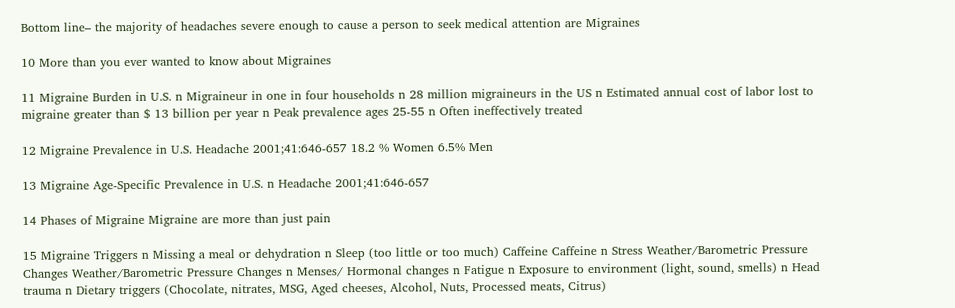Bottom line– the majority of headaches severe enough to cause a person to seek medical attention are Migraines

10 More than you ever wanted to know about Migraines

11 Migraine Burden in U.S. n Migraineur in one in four households n 28 million migraineurs in the US n Estimated annual cost of labor lost to migraine greater than $ 13 billion per year n Peak prevalence ages 25-55 n Often ineffectively treated

12 Migraine Prevalence in U.S. Headache 2001;41:646-657 18.2 % Women 6.5% Men

13 Migraine Age-Specific Prevalence in U.S. n Headache 2001;41:646-657

14 Phases of Migraine Migraine are more than just pain

15 Migraine Triggers n Missing a meal or dehydration n Sleep (too little or too much) Caffeine Caffeine n Stress Weather/Barometric Pressure Changes Weather/Barometric Pressure Changes n Menses/ Hormonal changes n Fatigue n Exposure to environment (light, sound, smells) n Head trauma n Dietary triggers (Chocolate, nitrates, MSG, Aged cheeses, Alcohol, Nuts, Processed meats, Citrus)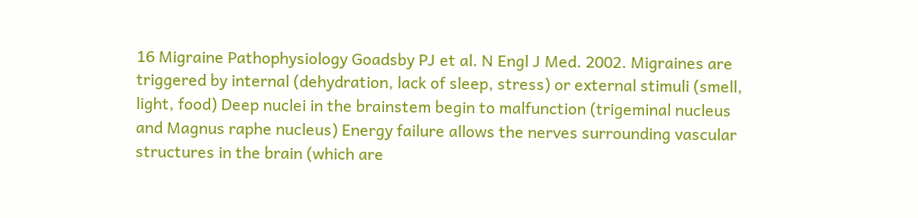16 Migraine Pathophysiology Goadsby PJ et al. N Engl J Med. 2002. Migraines are triggered by internal (dehydration, lack of sleep, stress) or external stimuli (smell, light, food) Deep nuclei in the brainstem begin to malfunction (trigeminal nucleus and Magnus raphe nucleus) Energy failure allows the nerves surrounding vascular structures in the brain (which are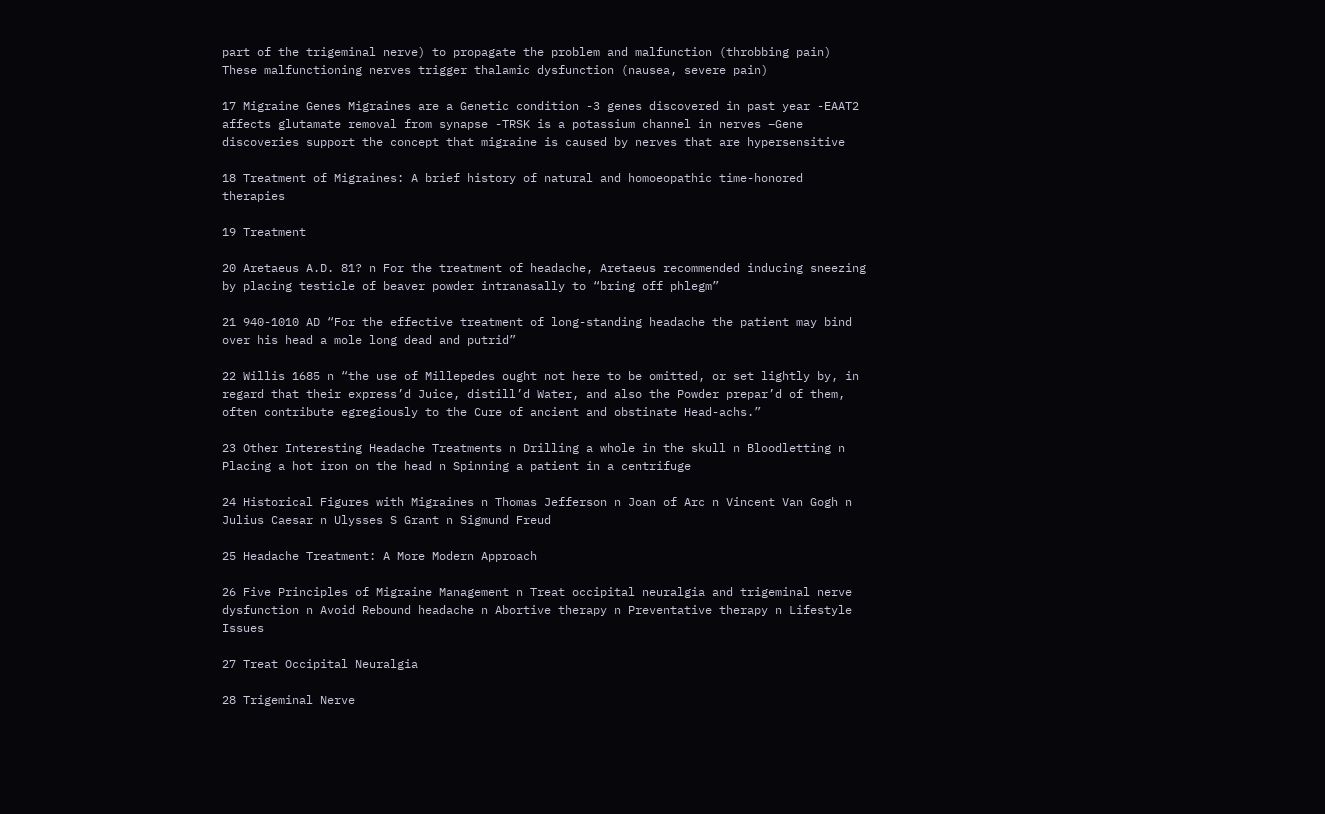part of the trigeminal nerve) to propagate the problem and malfunction (throbbing pain) These malfunctioning nerves trigger thalamic dysfunction (nausea, severe pain)

17 Migraine Genes Migraines are a Genetic condition -3 genes discovered in past year -EAAT2 affects glutamate removal from synapse -TRSK is a potassium channel in nerves –Gene discoveries support the concept that migraine is caused by nerves that are hypersensitive

18 Treatment of Migraines: A brief history of natural and homoeopathic time-honored therapies

19 Treatment

20 Aretaeus A.D. 81? n For the treatment of headache, Aretaeus recommended inducing sneezing by placing testicle of beaver powder intranasally to “bring off phlegm”

21 940-1010 AD “For the effective treatment of long-standing headache the patient may bind over his head a mole long dead and putrid”

22 Willis 1685 n “the use of Millepedes ought not here to be omitted, or set lightly by, in regard that their express’d Juice, distill’d Water, and also the Powder prepar’d of them, often contribute egregiously to the Cure of ancient and obstinate Head-achs.”

23 Other Interesting Headache Treatments n Drilling a whole in the skull n Bloodletting n Placing a hot iron on the head n Spinning a patient in a centrifuge

24 Historical Figures with Migraines n Thomas Jefferson n Joan of Arc n Vincent Van Gogh n Julius Caesar n Ulysses S Grant n Sigmund Freud

25 Headache Treatment: A More Modern Approach

26 Five Principles of Migraine Management n Treat occipital neuralgia and trigeminal nerve dysfunction n Avoid Rebound headache n Abortive therapy n Preventative therapy n Lifestyle Issues

27 Treat Occipital Neuralgia

28 Trigeminal Nerve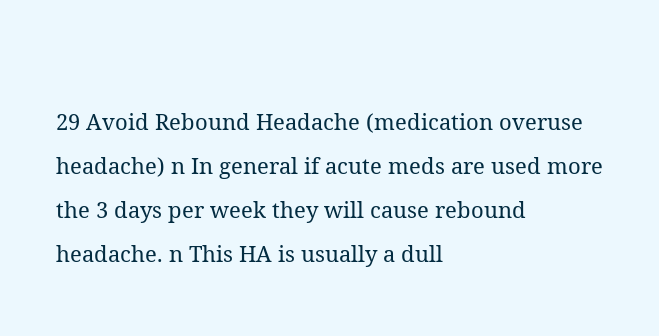29 Avoid Rebound Headache (medication overuse headache) n In general if acute meds are used more the 3 days per week they will cause rebound headache. n This HA is usually a dull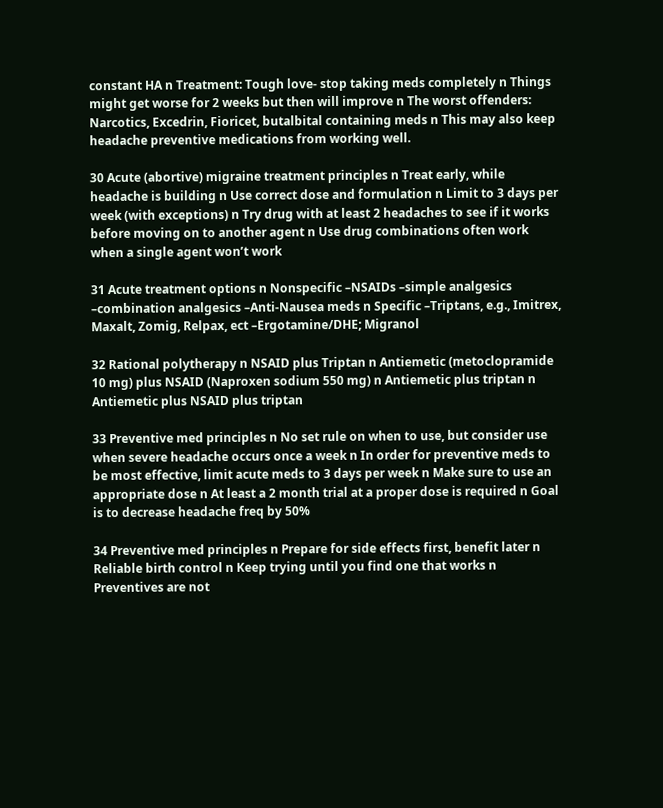constant HA n Treatment: Tough love- stop taking meds completely n Things might get worse for 2 weeks but then will improve n The worst offenders: Narcotics, Excedrin, Fioricet, butalbital containing meds n This may also keep headache preventive medications from working well.

30 Acute (abortive) migraine treatment principles n Treat early, while headache is building n Use correct dose and formulation n Limit to 3 days per week (with exceptions) n Try drug with at least 2 headaches to see if it works before moving on to another agent n Use drug combinations often work when a single agent won’t work

31 Acute treatment options n Nonspecific –NSAIDs –simple analgesics –combination analgesics –Anti-Nausea meds n Specific –Triptans, e.g., Imitrex, Maxalt, Zomig, Relpax, ect –Ergotamine/DHE; Migranol

32 Rational polytherapy n NSAID plus Triptan n Antiemetic (metoclopramide 10 mg) plus NSAID (Naproxen sodium 550 mg) n Antiemetic plus triptan n Antiemetic plus NSAID plus triptan

33 Preventive med principles n No set rule on when to use, but consider use when severe headache occurs once a week n In order for preventive meds to be most effective, limit acute meds to 3 days per week n Make sure to use an appropriate dose n At least a 2 month trial at a proper dose is required n Goal is to decrease headache freq by 50%

34 Preventive med principles n Prepare for side effects first, benefit later n Reliable birth control n Keep trying until you find one that works n Preventives are not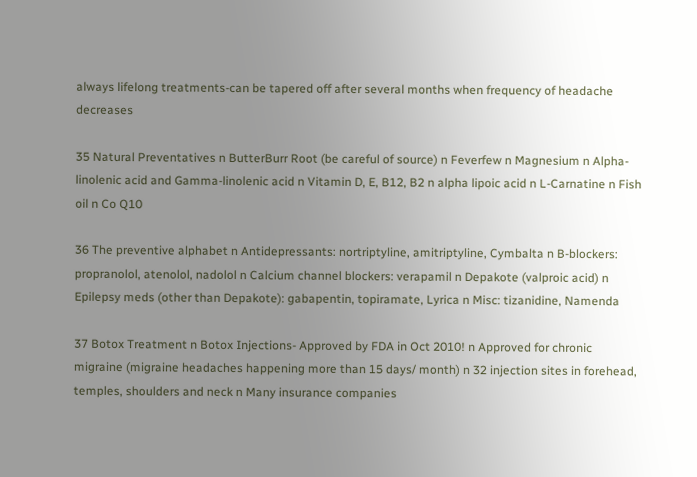always lifelong treatments-can be tapered off after several months when frequency of headache decreases

35 Natural Preventatives n ButterBurr Root (be careful of source) n Feverfew n Magnesium n Alpha-linolenic acid and Gamma-linolenic acid n Vitamin D, E, B12, B2 n alpha lipoic acid n L-Carnatine n Fish oil n Co Q10

36 The preventive alphabet n Antidepressants: nortriptyline, amitriptyline, Cymbalta n B-blockers: propranolol, atenolol, nadolol n Calcium channel blockers: verapamil n Depakote (valproic acid) n Epilepsy meds (other than Depakote): gabapentin, topiramate, Lyrica n Misc: tizanidine, Namenda

37 Botox Treatment n Botox Injections- Approved by FDA in Oct 2010! n Approved for chronic migraine (migraine headaches happening more than 15 days/ month) n 32 injection sites in forehead, temples, shoulders and neck n Many insurance companies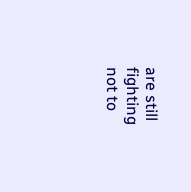are still fighting not to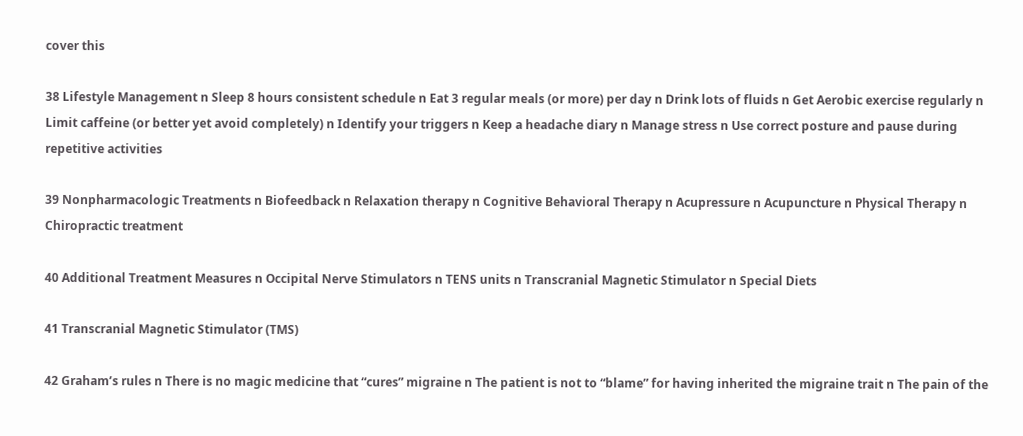cover this

38 Lifestyle Management n Sleep 8 hours consistent schedule n Eat 3 regular meals (or more) per day n Drink lots of fluids n Get Aerobic exercise regularly n Limit caffeine (or better yet avoid completely) n Identify your triggers n Keep a headache diary n Manage stress n Use correct posture and pause during repetitive activities

39 Nonpharmacologic Treatments n Biofeedback n Relaxation therapy n Cognitive Behavioral Therapy n Acupressure n Acupuncture n Physical Therapy n Chiropractic treatment

40 Additional Treatment Measures n Occipital Nerve Stimulators n TENS units n Transcranial Magnetic Stimulator n Special Diets

41 Transcranial Magnetic Stimulator (TMS)

42 Graham’s rules n There is no magic medicine that “cures” migraine n The patient is not to “blame” for having inherited the migraine trait n The pain of the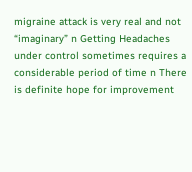migraine attack is very real and not “imaginary” n Getting Headaches under control sometimes requires a considerable period of time n There is definite hope for improvement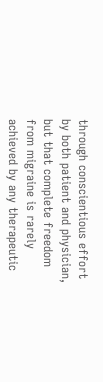through conscientious effort by both patient and physician, but that complete freedom from migraine is rarely achieved by any therapeutic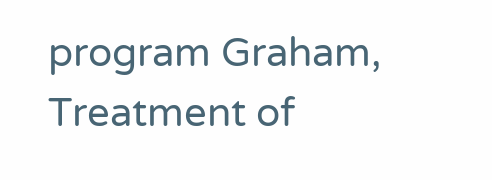program Graham, Treatment of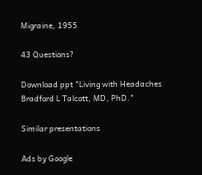Migraine, 1955

43 Questions?

Download ppt "Living with Headaches Bradford L Talcott, MD, PhD."

Similar presentations

Ads by Google